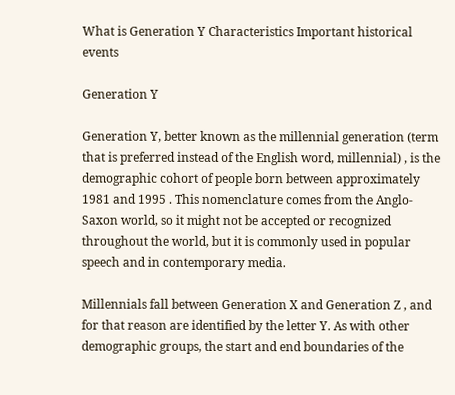What is Generation Y Characteristics Important historical events

Generation Y

Generation Y, better known as the millennial generation (term that is preferred instead of the English word, millennial) , is the demographic cohort of people born between approximately 1981 and 1995 . This nomenclature comes from the Anglo-Saxon world, so it might not be accepted or recognized throughout the world, but it is commonly used in popular speech and in contemporary media.

Millennials fall between Generation X and Generation Z , and for that reason are identified by the letter Y. As with other demographic groups, the start and end boundaries of the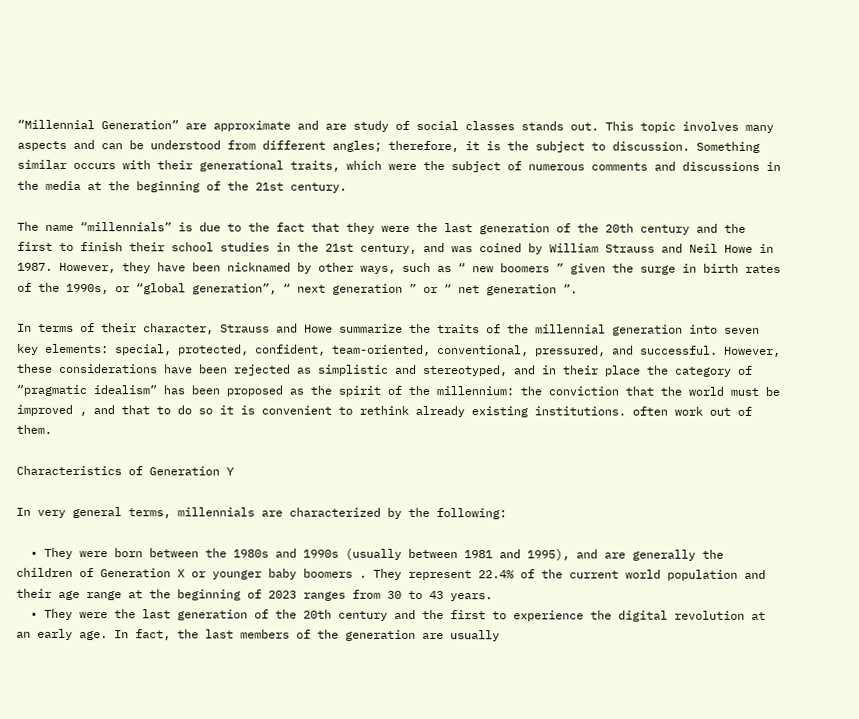“Millennial Generation” are approximate and are study of social classes stands out. This topic involves many aspects and can be understood from different angles; therefore, it is the subject to discussion. Something similar occurs with their generational traits, which were the subject of numerous comments and discussions in the media at the beginning of the 21st century.

The name “millennials” is due to the fact that they were the last generation of the 20th century and the first to finish their school studies in the 21st century, and was coined by William Strauss and Neil Howe in 1987. However, they have been nicknamed by other ways, such as “ new boomers ” given the surge in birth rates of the 1990s, or “global generation”, “ next generation ” or “ net generation ”.

In terms of their character, Strauss and Howe summarize the traits of the millennial generation into seven key elements: special, protected, confident, team-oriented, conventional, pressured, and successful. However, these considerations have been rejected as simplistic and stereotyped, and in their place the category of “pragmatic idealism” has been proposed as the spirit of the millennium: the conviction that the world must be improved , and that to do so it is convenient to rethink already existing institutions. often work out of them.

Characteristics of Generation Y

In very general terms, millennials are characterized by the following:

  • They were born between the 1980s and 1990s (usually between 1981 and 1995), and are generally the children of Generation X or younger baby boomers . They represent 22.4% of the current world population and their age range at the beginning of 2023 ranges from 30 to 43 years.
  • They were the last generation of the 20th century and the first to experience the digital revolution at an early age. In fact, the last members of the generation are usually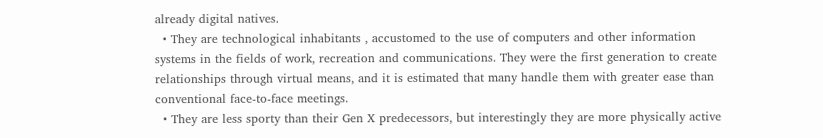already digital natives.
  • They are technological inhabitants , accustomed to the use of computers and other information systems in the fields of work, recreation and communications. They were the first generation to create relationships through virtual means, and it is estimated that many handle them with greater ease than conventional face-to-face meetings.
  • They are less sporty than their Gen X predecessors, but interestingly they are more physically active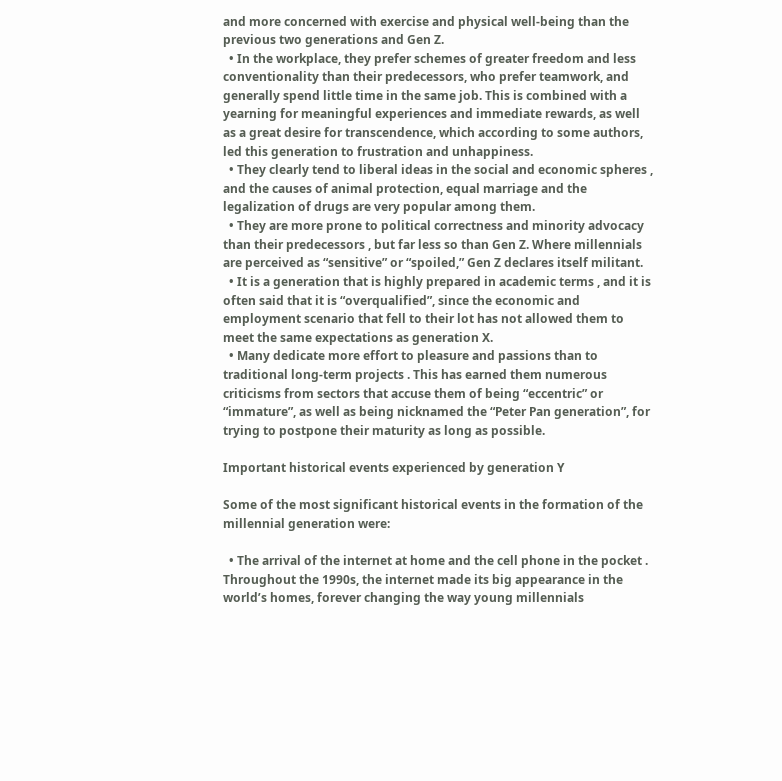and more concerned with exercise and physical well-being than the previous two generations and Gen Z.
  • In the workplace, they prefer schemes of greater freedom and less conventionality than their predecessors, who prefer teamwork, and generally spend little time in the same job. This is combined with a yearning for meaningful experiences and immediate rewards, as well as a great desire for transcendence, which according to some authors, led this generation to frustration and unhappiness.
  • They clearly tend to liberal ideas in the social and economic spheres , and the causes of animal protection, equal marriage and the legalization of drugs are very popular among them.
  • They are more prone to political correctness and minority advocacy than their predecessors , but far less so than Gen Z. Where millennials are perceived as “sensitive” or “spoiled,” Gen Z declares itself militant.
  • It is a generation that is highly prepared in academic terms , and it is often said that it is “overqualified”, since the economic and employment scenario that fell to their lot has not allowed them to meet the same expectations as generation X.
  • Many dedicate more effort to pleasure and passions than to traditional long-term projects . This has earned them numerous criticisms from sectors that accuse them of being “eccentric” or “immature”, as well as being nicknamed the “Peter Pan generation”, for trying to postpone their maturity as long as possible.

Important historical events experienced by generation Y

Some of the most significant historical events in the formation of the millennial generation were:

  • The arrival of the internet at home and the cell phone in the pocket . Throughout the 1990s, the internet made its big appearance in the world’s homes, forever changing the way young millennials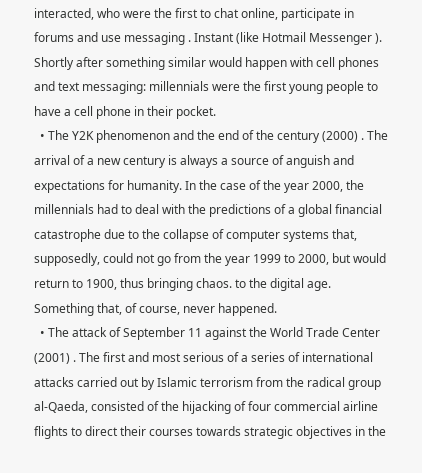interacted, who were the first to chat online, participate in forums and use messaging . Instant (like Hotmail Messenger ). Shortly after something similar would happen with cell phones and text messaging: millennials were the first young people to have a cell phone in their pocket.
  • The Y2K phenomenon and the end of the century (2000) . The arrival of a new century is always a source of anguish and expectations for humanity. In the case of the year 2000, the millennials had to deal with the predictions of a global financial catastrophe due to the collapse of computer systems that, supposedly, could not go from the year 1999 to 2000, but would return to 1900, thus bringing chaos. to the digital age. Something that, of course, never happened.
  • The attack of September 11 against the World Trade Center (2001) . The first and most serious of a series of international attacks carried out by Islamic terrorism from the radical group al-Qaeda, consisted of the hijacking of four commercial airline flights to direct their courses towards strategic objectives in the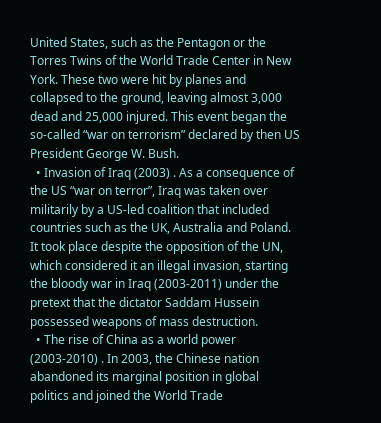United States, such as the Pentagon or the Torres Twins of the World Trade Center in New York. These two were hit by planes and collapsed to the ground, leaving almost 3,000 dead and 25,000 injured. This event began the so-called “war on terrorism” declared by then US President George W. Bush.
  • Invasion of Iraq (2003) . As a consequence of the US “war on terror”, Iraq was taken over militarily by a US-led coalition that included countries such as the UK, Australia and Poland. It took place despite the opposition of the UN, which considered it an illegal invasion, starting the bloody war in Iraq (2003-2011) under the pretext that the dictator Saddam Hussein possessed weapons of mass destruction.
  • The rise of China as a world power (2003-2010) . In 2003, the Chinese nation abandoned its marginal position in global politics and joined the World Trade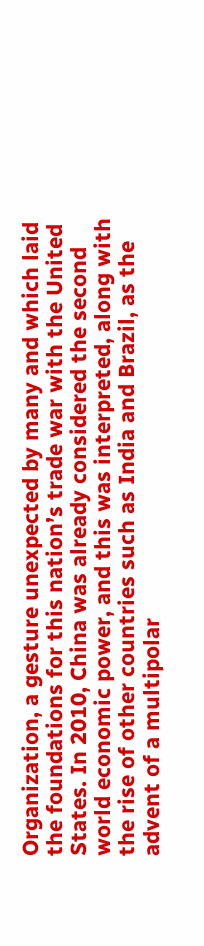Organization, a gesture unexpected by many and which laid the foundations for this nation’s trade war with the United States. In 2010, China was already considered the second world economic power, and this was interpreted, along with the rise of other countries such as India and Brazil, as the advent of a multipolar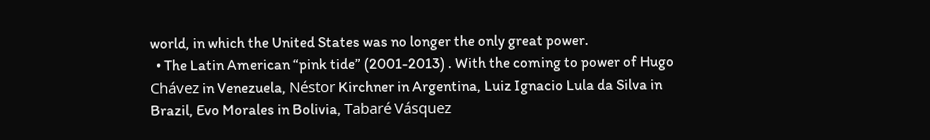world, in which the United States was no longer the only great power.
  • The Latin American “pink tide” (2001-2013) . With the coming to power of Hugo Chávez in Venezuela, Néstor Kirchner in Argentina, Luiz Ignacio Lula da Silva in Brazil, Evo Morales in Bolivia, Tabaré Vásquez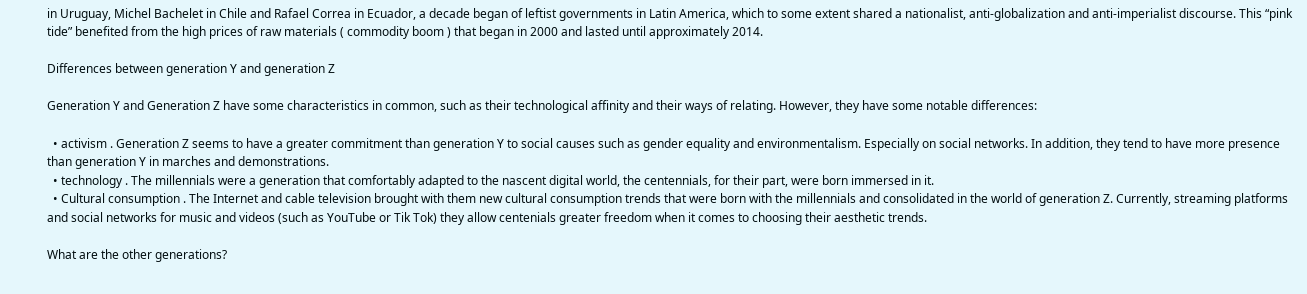in Uruguay, Michel Bachelet in Chile and Rafael Correa in Ecuador, a decade began of leftist governments in Latin America, which to some extent shared a nationalist, anti-globalization and anti-imperialist discourse. This “pink tide” benefited from the high prices of raw materials ( commodity boom ) that began in 2000 and lasted until approximately 2014.

Differences between generation Y and generation Z

Generation Y and Generation Z have some characteristics in common, such as their technological affinity and their ways of relating. However, they have some notable differences:

  • activism . Generation Z seems to have a greater commitment than generation Y to social causes such as gender equality and environmentalism. Especially on social networks. In addition, they tend to have more presence than generation Y in marches and demonstrations.
  • technology . The millennials were a generation that comfortably adapted to the nascent digital world, the centennials, for their part, were born immersed in it.
  • Cultural consumption . The Internet and cable television brought with them new cultural consumption trends that were born with the millennials and consolidated in the world of generation Z. Currently, streaming platforms and social networks for music and videos (such as YouTube or Tik Tok) they allow centenials greater freedom when it comes to choosing their aesthetic trends.

What are the other generations?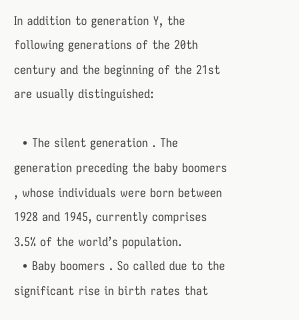In addition to generation Y, the following generations of the 20th century and the beginning of the 21st are usually distinguished:

  • The silent generation . The generation preceding the baby boomers , whose individuals were born between 1928 and 1945, currently comprises 3.5% of the world’s population.
  • Baby boomers . So called due to the significant rise in birth rates that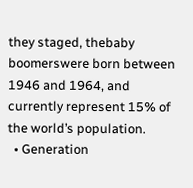they staged, thebaby boomerswere born between 1946 and 1964, and currently represent 15% of the world’s population.
  • Generation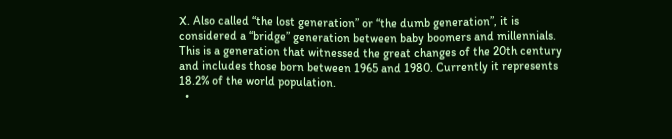X. Also called “the lost generation” or “the dumb generation”, it is considered a “bridge” generation between baby boomers and millennials. This is a generation that witnessed the great changes of the 20th century and includes those born between 1965 and 1980. Currently it represents 18.2% of the world population.
  •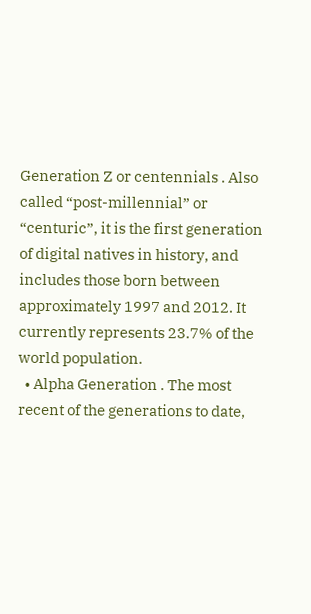Generation Z or centennials . Also called “post-millennial” or “centuric”, it is the first generation of digital natives in history, and includes those born between approximately 1997 and 2012. It currently represents 23.7% of the world population.
  • Alpha Generation . The most recent of the generations to date,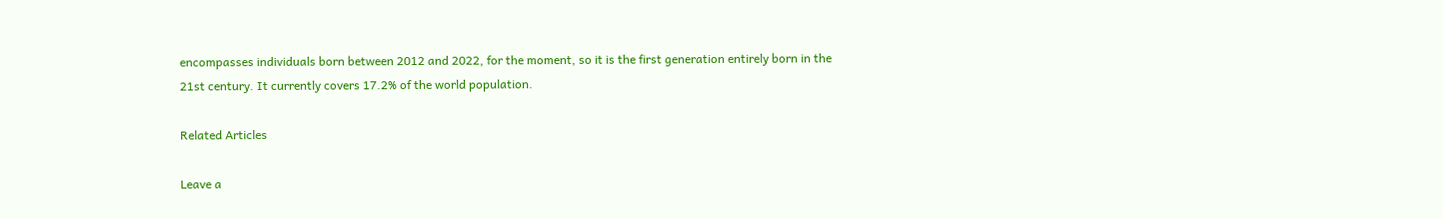encompasses individuals born between 2012 and 2022, for the moment, so it is the first generation entirely born in the 21st century. It currently covers 17.2% of the world population.

Related Articles

Leave a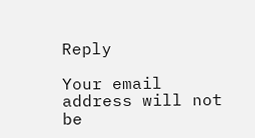Reply

Your email address will not be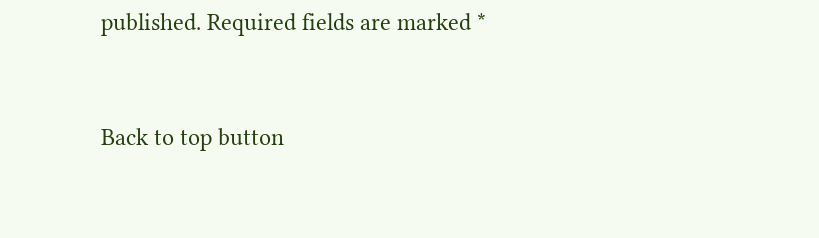published. Required fields are marked *


Back to top button